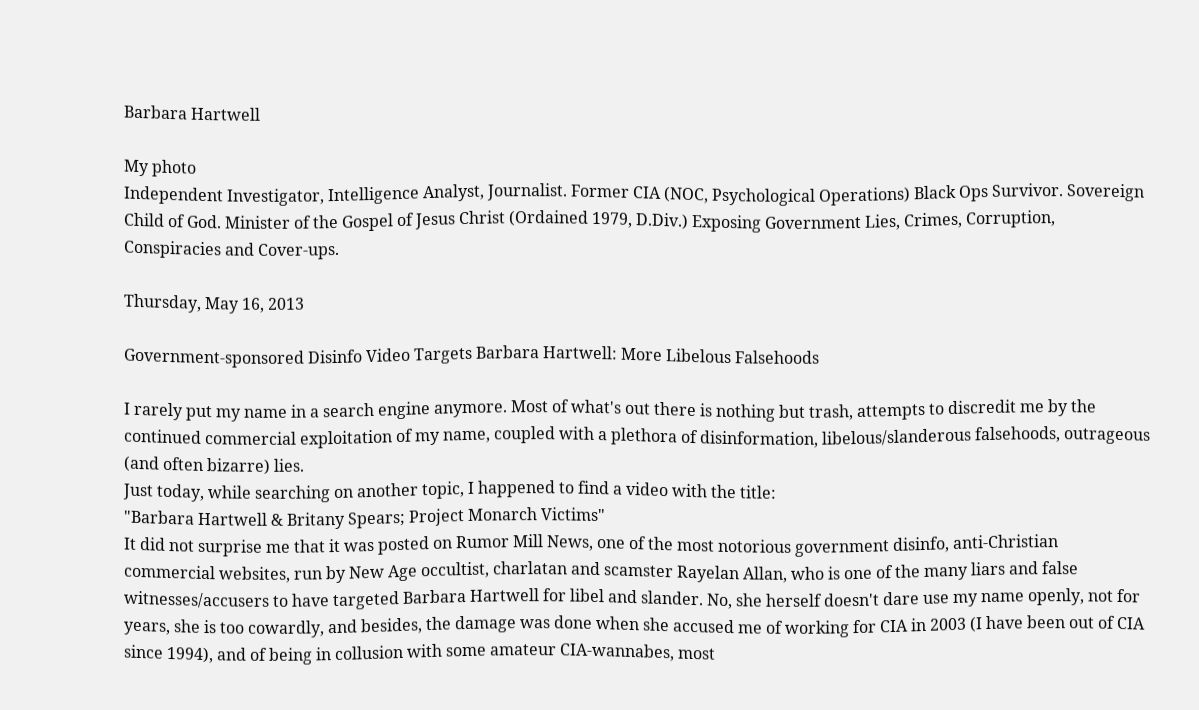Barbara Hartwell

My photo
Independent Investigator, Intelligence Analyst, Journalist. Former CIA (NOC, Psychological Operations) Black Ops Survivor. Sovereign Child of God. Minister of the Gospel of Jesus Christ (Ordained 1979, D.Div.) Exposing Government Lies, Crimes, Corruption, Conspiracies and Cover-ups.

Thursday, May 16, 2013

Government-sponsored Disinfo Video Targets Barbara Hartwell: More Libelous Falsehoods

I rarely put my name in a search engine anymore. Most of what's out there is nothing but trash, attempts to discredit me by the continued commercial exploitation of my name, coupled with a plethora of disinformation, libelous/slanderous falsehoods, outrageous (and often bizarre) lies.
Just today, while searching on another topic, I happened to find a video with the title:
"Barbara Hartwell & Britany Spears; Project Monarch Victims"
It did not surprise me that it was posted on Rumor Mill News, one of the most notorious government disinfo, anti-Christian commercial websites, run by New Age occultist, charlatan and scamster Rayelan Allan, who is one of the many liars and false witnesses/accusers to have targeted Barbara Hartwell for libel and slander. No, she herself doesn't dare use my name openly, not for years, she is too cowardly, and besides, the damage was done when she accused me of working for CIA in 2003 (I have been out of CIA since 1994), and of being in collusion with some amateur CIA-wannabes, most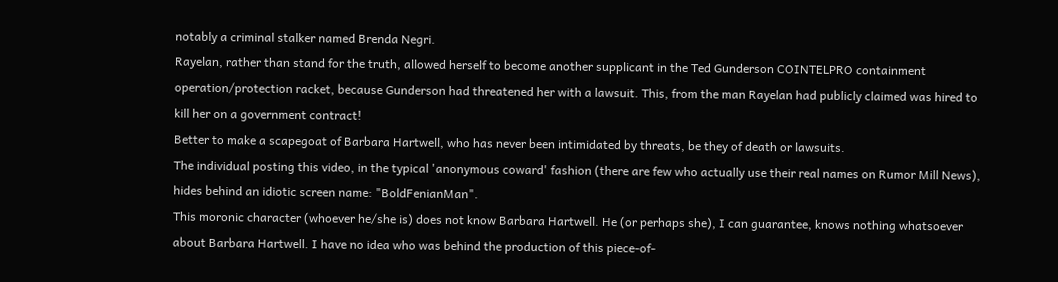notably a criminal stalker named Brenda Negri.
Rayelan, rather than stand for the truth, allowed herself to become another supplicant in the Ted Gunderson COINTELPRO containment operation/protection racket, because Gunderson had threatened her with a lawsuit. This, from the man Rayelan had publicly claimed was hired to kill her on a government contract!
Better to make a scapegoat of Barbara Hartwell, who has never been intimidated by threats, be they of death or lawsuits.
The individual posting this video, in the typical 'anonymous coward' fashion (there are few who actually use their real names on Rumor Mill News), hides behind an idiotic screen name: "BoldFenianMan".
This moronic character (whoever he/she is) does not know Barbara Hartwell. He (or perhaps she), I can guarantee, knows nothing whatsoever about Barbara Hartwell. I have no idea who was behind the production of this piece-of-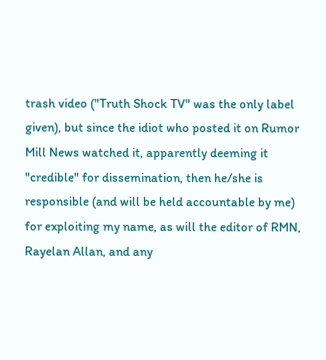trash video ("Truth Shock TV" was the only label given), but since the idiot who posted it on Rumor Mill News watched it, apparently deeming it "credible" for dissemination, then he/she is responsible (and will be held accountable by me) for exploiting my name, as will the editor of RMN, Rayelan Allan, and any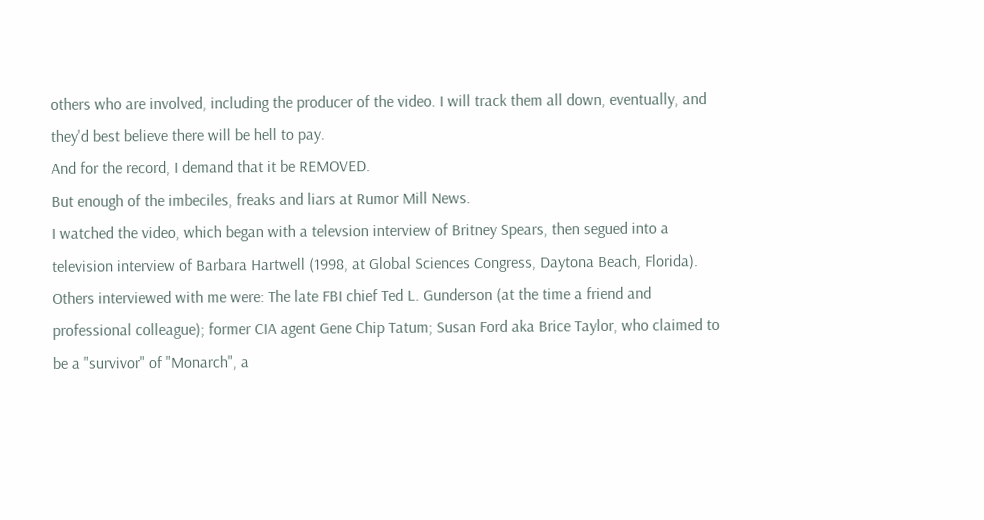others who are involved, including the producer of the video. I will track them all down, eventually, and they'd best believe there will be hell to pay.
And for the record, I demand that it be REMOVED.
But enough of the imbeciles, freaks and liars at Rumor Mill News.
I watched the video, which began with a televsion interview of Britney Spears, then segued into a television interview of Barbara Hartwell (1998, at Global Sciences Congress, Daytona Beach, Florida). Others interviewed with me were: The late FBI chief Ted L. Gunderson (at the time a friend and professional colleague); former CIA agent Gene Chip Tatum; Susan Ford aka Brice Taylor, who claimed to be a "survivor" of "Monarch", a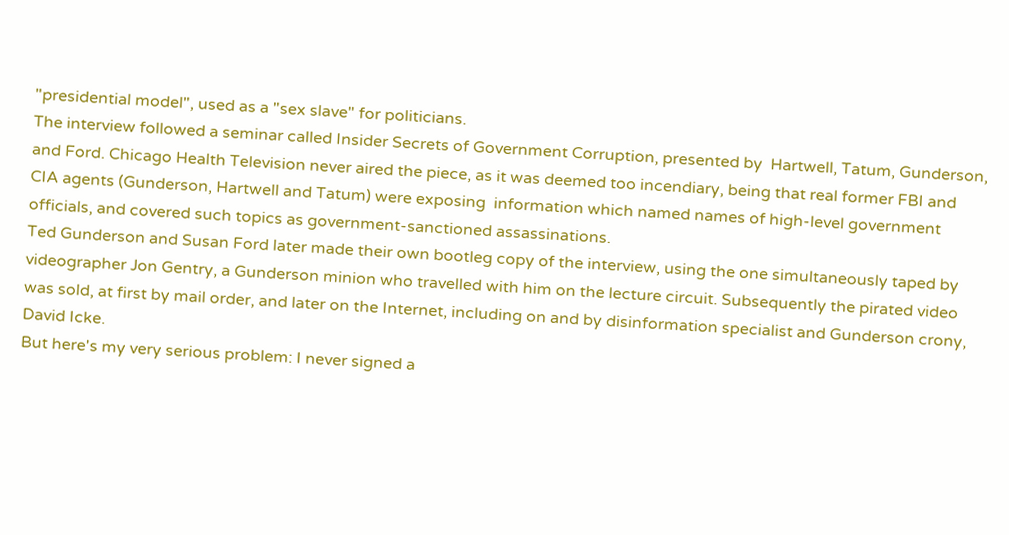"presidential model", used as a "sex slave" for politicians.
The interview followed a seminar called Insider Secrets of Government Corruption, presented by  Hartwell, Tatum, Gunderson, and Ford. Chicago Health Television never aired the piece, as it was deemed too incendiary, being that real former FBI and CIA agents (Gunderson, Hartwell and Tatum) were exposing  information which named names of high-level government officials, and covered such topics as government-sanctioned assassinations.
Ted Gunderson and Susan Ford later made their own bootleg copy of the interview, using the one simultaneously taped by videographer Jon Gentry, a Gunderson minion who travelled with him on the lecture circuit. Subsequently the pirated video was sold, at first by mail order, and later on the Internet, including on and by disinformation specialist and Gunderson crony, David Icke.
But here's my very serious problem: I never signed a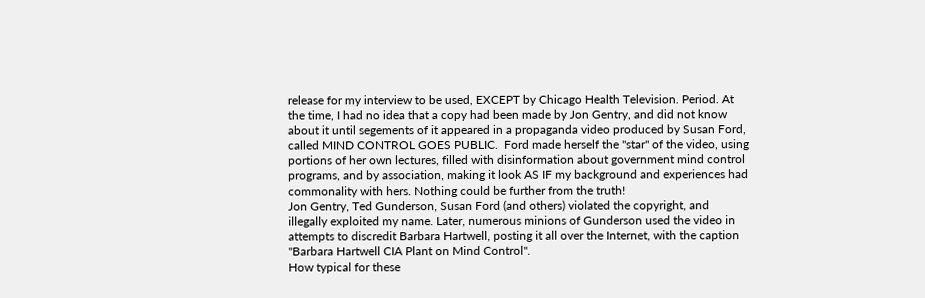release for my interview to be used, EXCEPT by Chicago Health Television. Period. At the time, I had no idea that a copy had been made by Jon Gentry, and did not know about it until segements of it appeared in a propaganda video produced by Susan Ford, called MIND CONTROL GOES PUBLIC.  Ford made herself the "star" of the video, using portions of her own lectures, filled with disinformation about government mind control programs, and by association, making it look AS IF my background and experiences had commonality with hers. Nothing could be further from the truth!
Jon Gentry, Ted Gunderson, Susan Ford (and others) violated the copyright, and illegally exploited my name. Later, numerous minions of Gunderson used the video in attempts to discredit Barbara Hartwell, posting it all over the Internet, with the caption "Barbara Hartwell CIA Plant on Mind Control".
How typical for these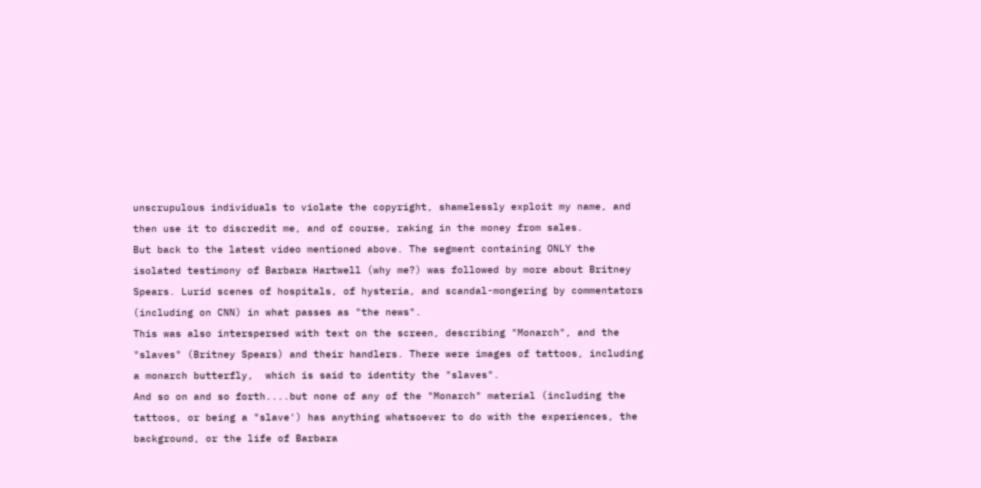unscrupulous individuals to violate the copyright, shamelessly exploit my name, and then use it to discredit me, and of course, raking in the money from sales.
But back to the latest video mentioned above. The segment containing ONLY the isolated testimony of Barbara Hartwell (why me?) was followed by more about Britney Spears. Lurid scenes of hospitals, of hysteria, and scandal-mongering by commentators (including on CNN) in what passes as "the news".
This was also interspersed with text on the screen, describing "Monarch", and the "slaves" (Britney Spears) and their handlers. There were images of tattoos, including a monarch butterfly,  which is said to identity the "slaves".
And so on and so forth....but none of any of the "Monarch" material (including the tattoos, or being a "slave') has anything whatsoever to do with the experiences, the background, or the life of Barbara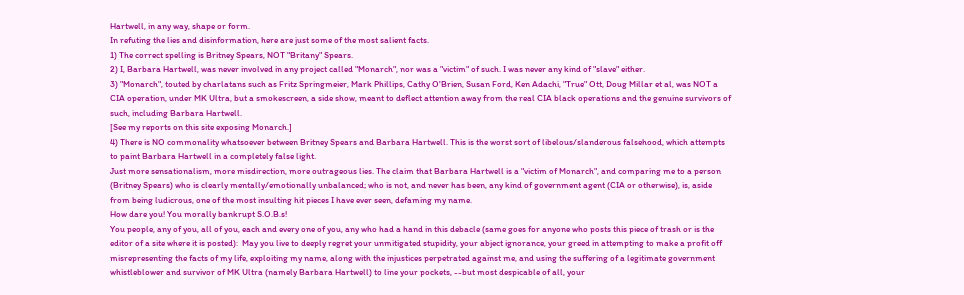Hartwell, in any way, shape or form.
In refuting the lies and disinformation, here are just some of the most salient facts.
1) The correct spelling is Britney Spears, NOT "Britany" Spears.
2) I, Barbara Hartwell, was never involved in any project called "Monarch", nor was a "victim" of such. I was never any kind of "slave" either.
3) "Monarch", touted by charlatans such as Fritz Springmeier, Mark Phillips, Cathy O'Brien, Susan Ford, Ken Adachi, "True" Ott, Doug Millar et al, was NOT a CIA operation, under MK Ultra, but a smokescreen, a side show, meant to deflect attention away from the real CIA black operations and the genuine survivors of such, including Barbara Hartwell.
[See my reports on this site exposing Monarch.]
4) There is NO commonality whatsoever between Britney Spears and Barbara Hartwell. This is the worst sort of libelous/slanderous falsehood, which attempts to paint Barbara Hartwell in a completely false light.
Just more sensationalism, more misdirection, more outrageous lies. The claim that Barbara Hartwell is a "victim of Monarch", and comparing me to a person (Britney Spears) who is clearly mentally/emotionally unbalanced; who is not, and never has been, any kind of government agent (CIA or otherwise), is, aside from being ludicrous, one of the most insulting hit pieces I have ever seen, defaming my name.
How dare you! You morally bankrupt S.O.B.s!
You people, any of you, all of you, each and every one of you, any who had a hand in this debacle (same goes for anyone who posts this piece of trash or is the editor of a site where it is posted):  May you live to deeply regret your unmitigated stupidity, your abject ignorance, your greed in attempting to make a profit off misrepresenting the facts of my life, exploiting my name, along with the injustices perpetrated against me, and using the suffering of a legitimate government whistleblower and survivor of MK Ultra (namely Barbara Hartwell) to line your pockets, --but most despicable of all, your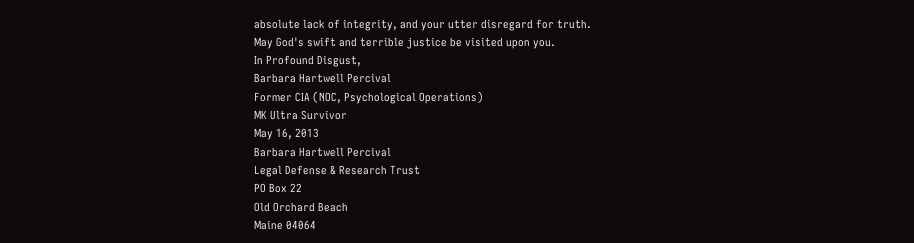absolute lack of integrity, and your utter disregard for truth.
May God's swift and terrible justice be visited upon you.
In Profound Disgust,
Barbara Hartwell Percival
Former CIA (NOC, Psychological Operations)
MK Ultra Survivor
May 16, 2013
Barbara Hartwell Percival
Legal Defense & Research Trust
PO Box 22
Old Orchard Beach
Maine 04064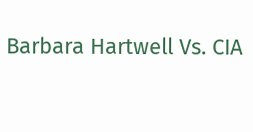Barbara Hartwell Vs. CIA